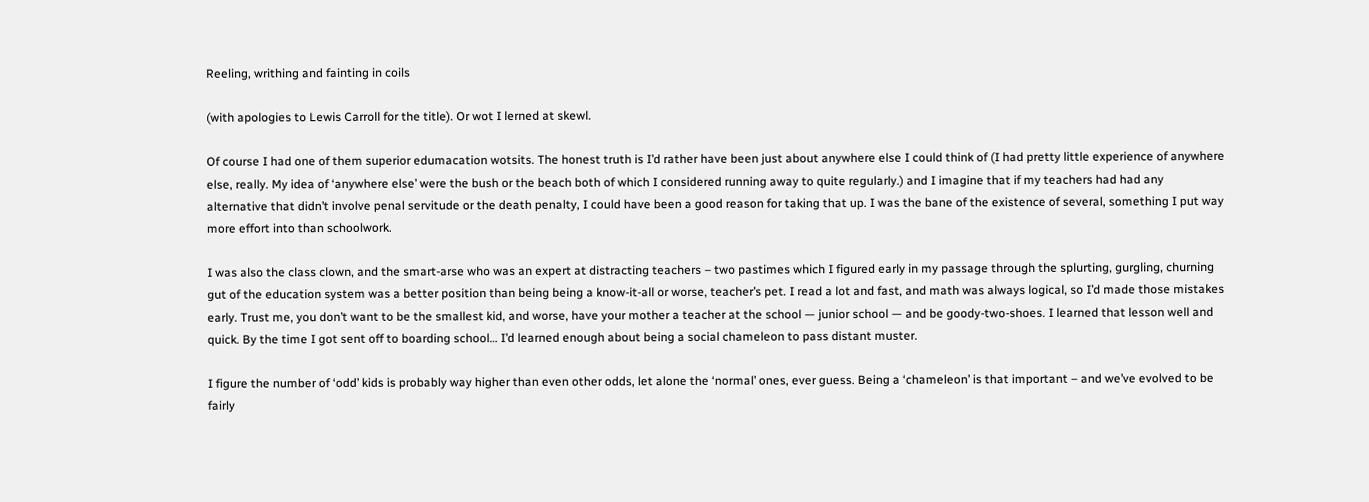Reeling, writhing and fainting in coils

(with apologies to Lewis Carroll for the title). Or wot I lerned at skewl.

Of course I had one of them superior edumacation wotsits. The honest truth is I’d rather have been just about anywhere else I could think of (I had pretty little experience of anywhere else, really. My idea of ‘anywhere else’ were the bush or the beach both of which I considered running away to quite regularly.) and I imagine that if my teachers had had any alternative that didn’t involve penal servitude or the death penalty, I could have been a good reason for taking that up. I was the bane of the existence of several, something I put way more effort into than schoolwork.

I was also the class clown, and the smart-arse who was an expert at distracting teachers – two pastimes which I figured early in my passage through the splurting, gurgling, churning gut of the education system was a better position than being being a know-it-all or worse, teacher’s pet. I read a lot and fast, and math was always logical, so I’d made those mistakes early. Trust me, you don’t want to be the smallest kid, and worse, have your mother a teacher at the school — junior school — and be goody-two-shoes. I learned that lesson well and quick. By the time I got sent off to boarding school… I’d learned enough about being a social chameleon to pass distant muster.

I figure the number of ‘odd’ kids is probably way higher than even other odds, let alone the ‘normal’ ones, ever guess. Being a ‘chameleon’ is that important – and we’ve evolved to be fairly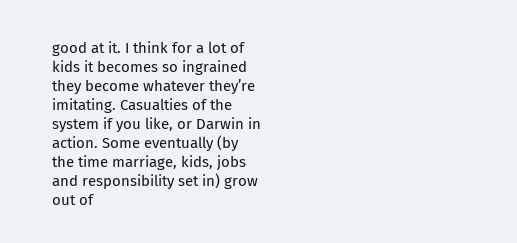good at it. I think for a lot of kids it becomes so ingrained they become whatever they’re imitating. Casualties of the system if you like, or Darwin in action. Some eventually (by the time marriage, kids, jobs and responsibility set in) grow out of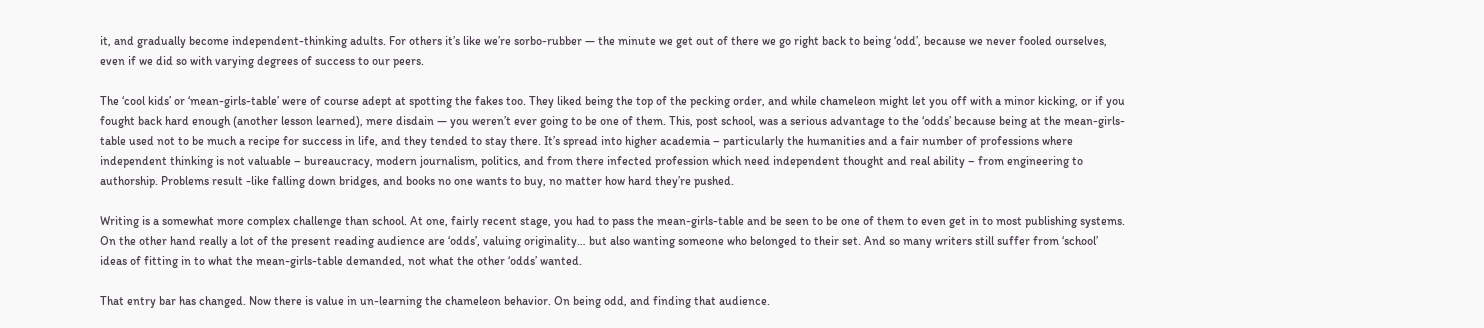it, and gradually become independent-thinking adults. For others it’s like we’re sorbo-rubber — the minute we get out of there we go right back to being ‘odd’, because we never fooled ourselves, even if we did so with varying degrees of success to our peers.

The ‘cool kids’ or ‘mean-girls-table’ were of course adept at spotting the fakes too. They liked being the top of the pecking order, and while chameleon might let you off with a minor kicking, or if you fought back hard enough (another lesson learned), mere disdain — you weren’t ever going to be one of them. This, post school, was a serious advantage to the ‘odds’ because being at the mean-girls-table used not to be much a recipe for success in life, and they tended to stay there. It’s spread into higher academia – particularly the humanities and a fair number of professions where independent thinking is not valuable – bureaucracy, modern journalism, politics, and from there infected profession which need independent thought and real ability – from engineering to authorship. Problems result -like falling down bridges, and books no one wants to buy, no matter how hard they’re pushed.

Writing is a somewhat more complex challenge than school. At one, fairly recent stage, you had to pass the mean-girls-table and be seen to be one of them to even get in to most publishing systems. On the other hand really a lot of the present reading audience are ‘odds’, valuing originality… but also wanting someone who belonged to their set. And so many writers still suffer from ‘school’ ideas of fitting in to what the mean-girls-table demanded, not what the other ‘odds’ wanted.

That entry bar has changed. Now there is value in un-learning the chameleon behavior. On being odd, and finding that audience.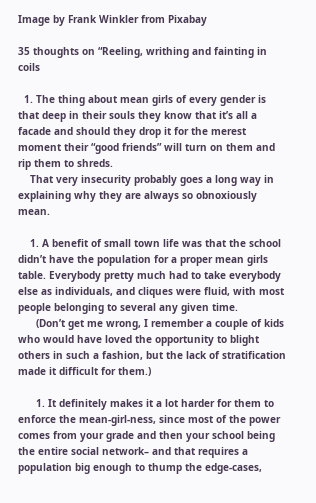Image by Frank Winkler from Pixabay

35 thoughts on “Reeling, writhing and fainting in coils

  1. The thing about mean girls of every gender is that deep in their souls they know that it’s all a facade and should they drop it for the merest moment their “good friends” will turn on them and rip them to shreds.
    That very insecurity probably goes a long way in explaining why they are always so obnoxiously mean.

    1. A benefit of small town life was that the school didn’t have the population for a proper mean girls table. Everybody pretty much had to take everybody else as individuals, and cliques were fluid, with most people belonging to several any given time.
      (Don’t get me wrong, I remember a couple of kids who would have loved the opportunity to blight others in such a fashion, but the lack of stratification made it difficult for them.)

      1. It definitely makes it a lot harder for them to enforce the mean-girl-ness, since most of the power comes from your grade and then your school being the entire social network– and that requires a population big enough to thump the edge-cases,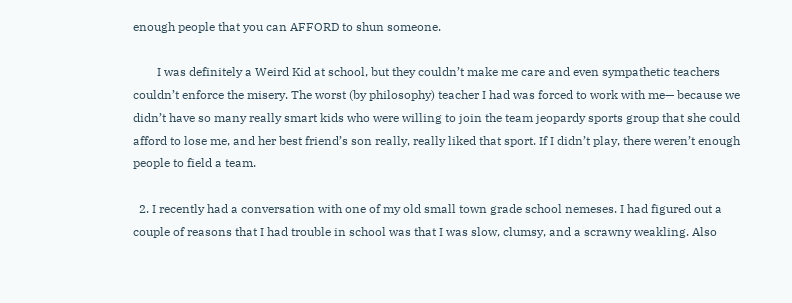enough people that you can AFFORD to shun someone.

        I was definitely a Weird Kid at school, but they couldn’t make me care and even sympathetic teachers couldn’t enforce the misery. The worst (by philosophy) teacher I had was forced to work with me— because we didn’t have so many really smart kids who were willing to join the team jeopardy sports group that she could afford to lose me, and her best friend’s son really, really liked that sport. If I didn’t play, there weren’t enough people to field a team.

  2. I recently had a conversation with one of my old small town grade school nemeses. I had figured out a couple of reasons that I had trouble in school was that I was slow, clumsy, and a scrawny weakling. Also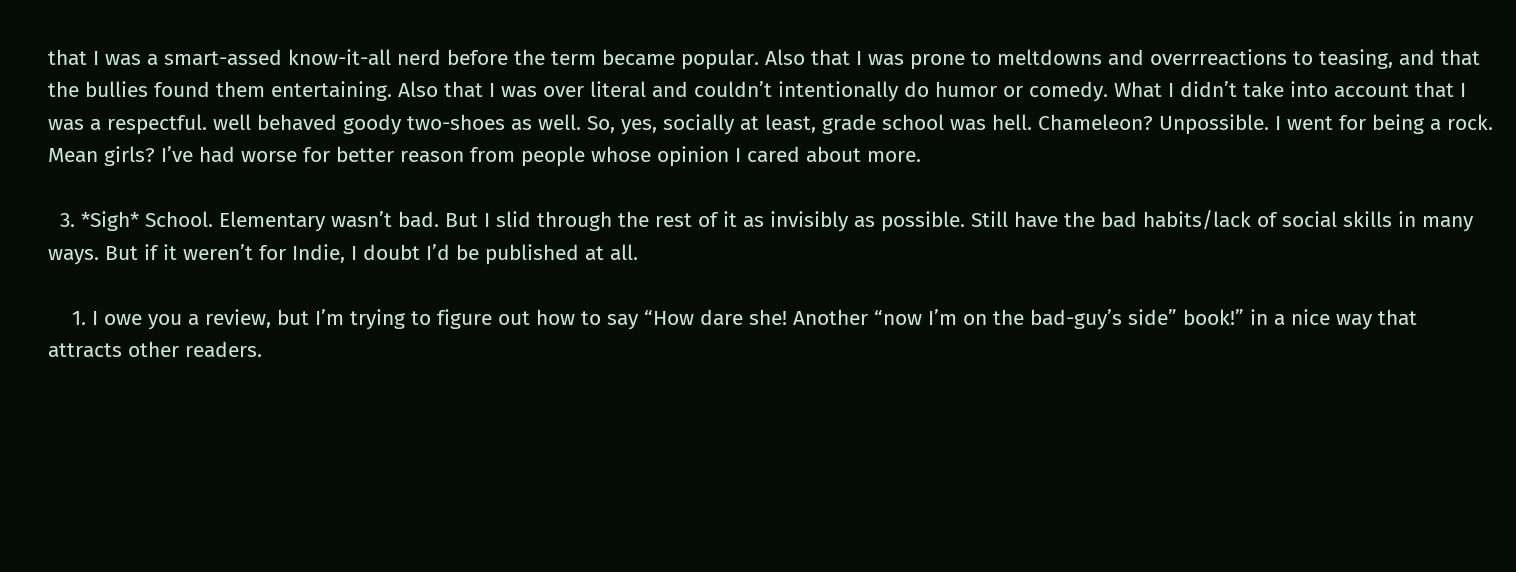that I was a smart-assed know-it-all nerd before the term became popular. Also that I was prone to meltdowns and overrreactions to teasing, and that the bullies found them entertaining. Also that I was over literal and couldn’t intentionally do humor or comedy. What I didn’t take into account that I was a respectful. well behaved goody two-shoes as well. So, yes, socially at least, grade school was hell. Chameleon? Unpossible. I went for being a rock. Mean girls? I’ve had worse for better reason from people whose opinion I cared about more.

  3. *Sigh* School. Elementary wasn’t bad. But I slid through the rest of it as invisibly as possible. Still have the bad habits/lack of social skills in many ways. But if it weren’t for Indie, I doubt I’d be published at all.

    1. I owe you a review, but I’m trying to figure out how to say “How dare she! Another “now I’m on the bad-guy’s side” book!” in a nice way that attracts other readers.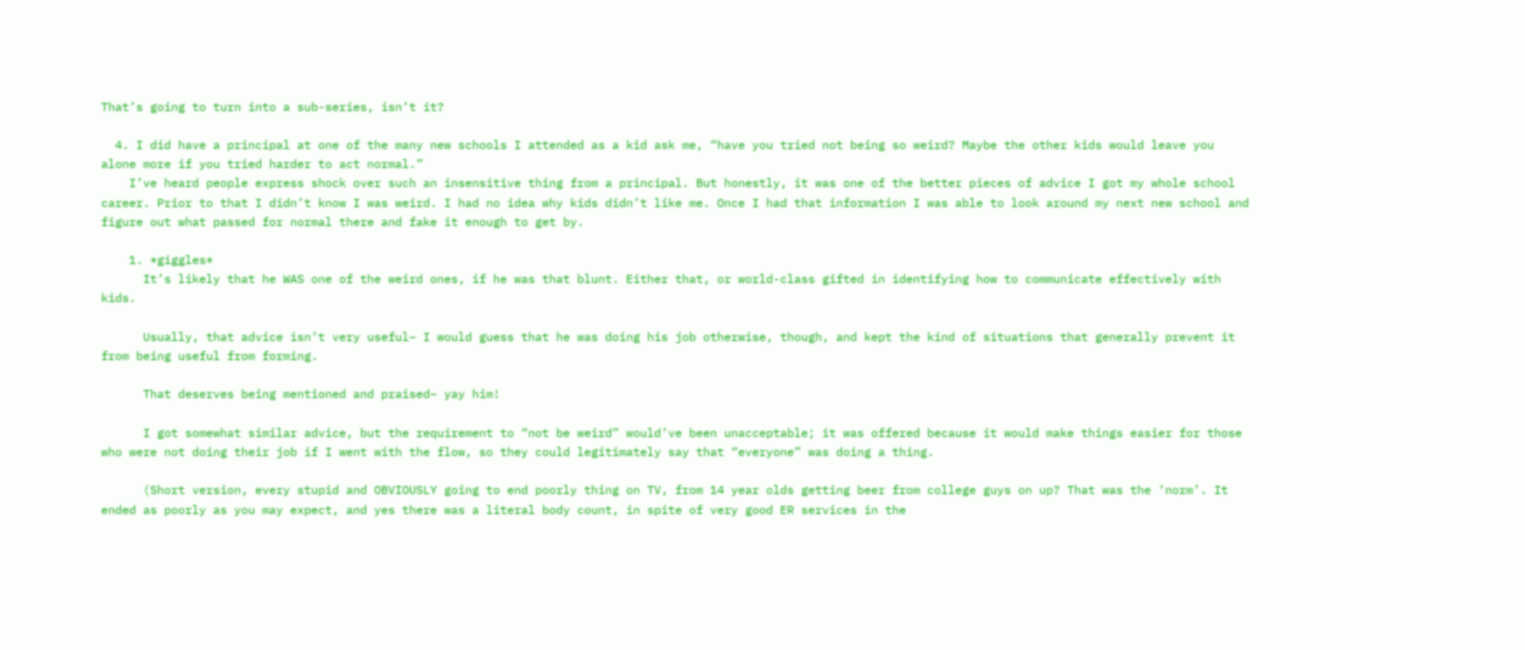That’s going to turn into a sub-series, isn’t it?

  4. I did have a principal at one of the many new schools I attended as a kid ask me, “have you tried not being so weird? Maybe the other kids would leave you alone more if you tried harder to act normal.”
    I’ve heard people express shock over such an insensitive thing from a principal. But honestly, it was one of the better pieces of advice I got my whole school career. Prior to that I didn’t know I was weird. I had no idea why kids didn’t like me. Once I had that information I was able to look around my next new school and figure out what passed for normal there and fake it enough to get by.

    1. *giggles*
      It’s likely that he WAS one of the weird ones, if he was that blunt. Either that, or world-class gifted in identifying how to communicate effectively with kids.

      Usually, that advice isn’t very useful– I would guess that he was doing his job otherwise, though, and kept the kind of situations that generally prevent it from being useful from forming.

      That deserves being mentioned and praised– yay him!

      I got somewhat similar advice, but the requirement to “not be weird” would’ve been unacceptable; it was offered because it would make things easier for those who were not doing their job if I went with the flow, so they could legitimately say that “everyone” was doing a thing.

      (Short version, every stupid and OBVIOUSLY going to end poorly thing on TV, from 14 year olds getting beer from college guys on up? That was the ‘norm’. It ended as poorly as you may expect, and yes there was a literal body count, in spite of very good ER services in the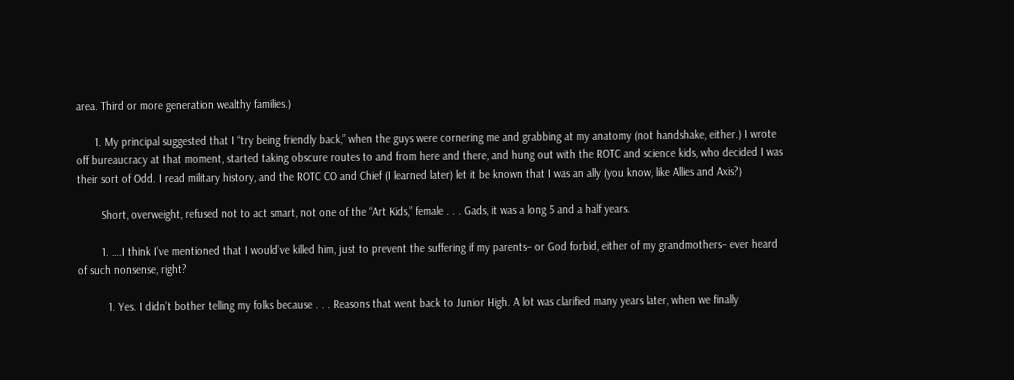area. Third or more generation wealthy families.)

      1. My principal suggested that I “try being friendly back,” when the guys were cornering me and grabbing at my anatomy (not handshake, either.) I wrote off bureaucracy at that moment, started taking obscure routes to and from here and there, and hung out with the ROTC and science kids, who decided I was their sort of Odd. I read military history, and the ROTC CO and Chief (I learned later) let it be known that I was an ally (you know, like Allies and Axis?)

        Short, overweight, refused not to act smart, not one of the “Art Kids,” female . . . Gads, it was a long 5 and a half years.

        1. ….I think I’ve mentioned that I would’ve killed him, just to prevent the suffering if my parents– or God forbid, either of my grandmothers– ever heard of such nonsense, right?

          1. Yes. I didn’t bother telling my folks because . . . Reasons that went back to Junior High. A lot was clarified many years later, when we finally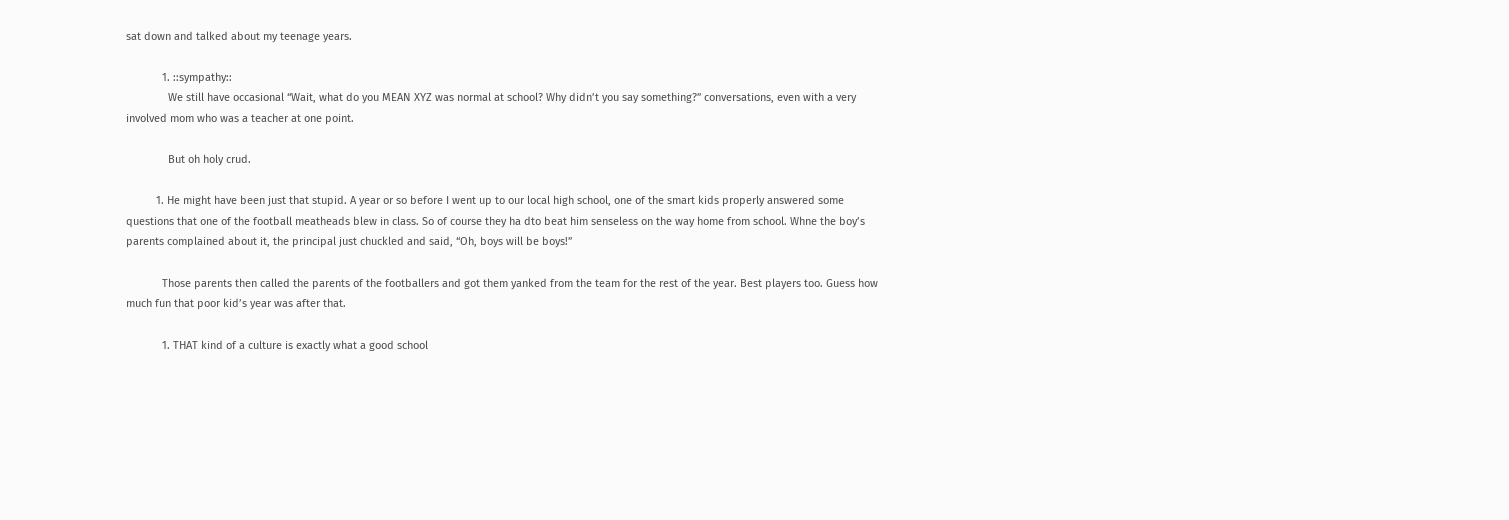sat down and talked about my teenage years.

            1. ::sympathy::
              We still have occasional “Wait, what do you MEAN XYZ was normal at school? Why didn’t you say something?” conversations, even with a very involved mom who was a teacher at one point.

              But oh holy crud.

          1. He might have been just that stupid. A year or so before I went up to our local high school, one of the smart kids properly answered some questions that one of the football meatheads blew in class. So of course they ha dto beat him senseless on the way home from school. Whne the boy’s parents complained about it, the principal just chuckled and said, “Oh, boys will be boys!”

            Those parents then called the parents of the footballers and got them yanked from the team for the rest of the year. Best players too. Guess how much fun that poor kid’s year was after that.

            1. THAT kind of a culture is exactly what a good school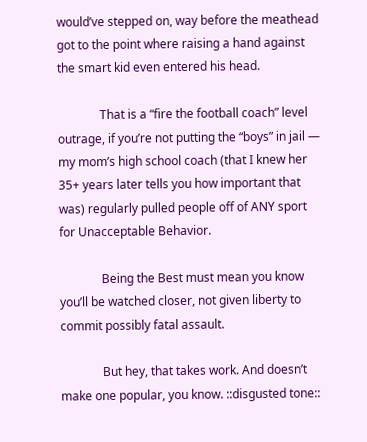would’ve stepped on, way before the meathead got to the point where raising a hand against the smart kid even entered his head.

              That is a “fire the football coach” level outrage, if you’re not putting the “boys” in jail — my mom’s high school coach (that I knew her 35+ years later tells you how important that was) regularly pulled people off of ANY sport for Unacceptable Behavior.

              Being the Best must mean you know you’ll be watched closer, not given liberty to commit possibly fatal assault.

              But hey, that takes work. And doesn’t make one popular, you know. ::disgusted tone::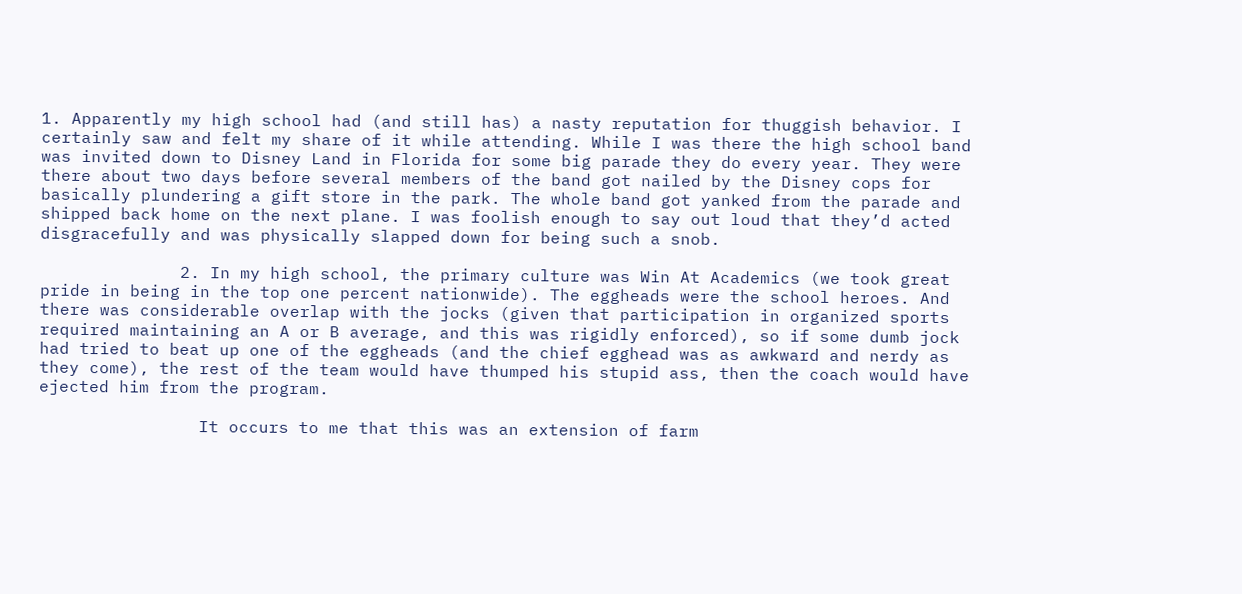1. Apparently my high school had (and still has) a nasty reputation for thuggish behavior. I certainly saw and felt my share of it while attending. While I was there the high school band was invited down to Disney Land in Florida for some big parade they do every year. They were there about two days before several members of the band got nailed by the Disney cops for basically plundering a gift store in the park. The whole band got yanked from the parade and shipped back home on the next plane. I was foolish enough to say out loud that they’d acted disgracefully and was physically slapped down for being such a snob.

              2. In my high school, the primary culture was Win At Academics (we took great pride in being in the top one percent nationwide). The eggheads were the school heroes. And there was considerable overlap with the jocks (given that participation in organized sports required maintaining an A or B average, and this was rigidly enforced), so if some dumb jock had tried to beat up one of the eggheads (and the chief egghead was as awkward and nerdy as they come), the rest of the team would have thumped his stupid ass, then the coach would have ejected him from the program.

                It occurs to me that this was an extension of farm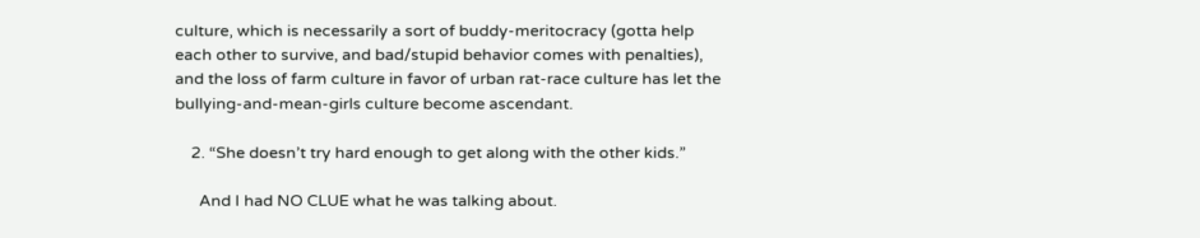culture, which is necessarily a sort of buddy-meritocracy (gotta help each other to survive, and bad/stupid behavior comes with penalties), and the loss of farm culture in favor of urban rat-race culture has let the bullying-and-mean-girls culture become ascendant.

    2. “She doesn’t try hard enough to get along with the other kids.”

      And I had NO CLUE what he was talking about.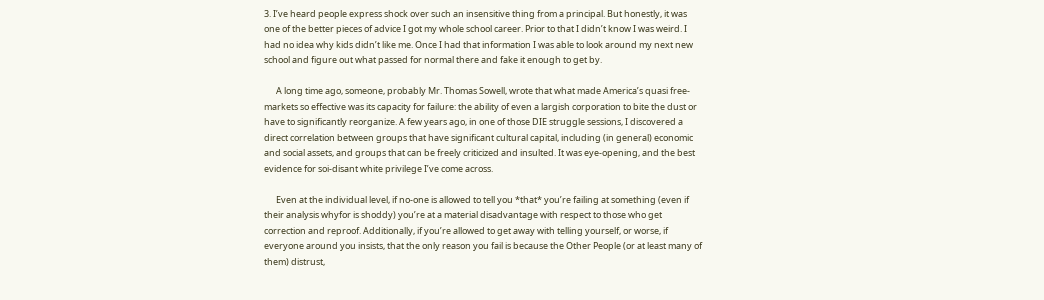3. I’ve heard people express shock over such an insensitive thing from a principal. But honestly, it was one of the better pieces of advice I got my whole school career. Prior to that I didn’t know I was weird. I had no idea why kids didn’t like me. Once I had that information I was able to look around my next new school and figure out what passed for normal there and fake it enough to get by.

      A long time ago, someone, probably Mr. Thomas Sowell, wrote that what made America’s quasi free-markets so effective was its capacity for failure: the ability of even a largish corporation to bite the dust or have to significantly reorganize. A few years ago, in one of those DIE struggle sessions, I discovered a direct correlation between groups that have significant cultural capital, including (in general) economic and social assets, and groups that can be freely criticized and insulted. It was eye-opening, and the best evidence for soi-disant white privilege I’ve come across.

      Even at the individual level, if no-one is allowed to tell you *that* you’re failing at something (even if their analysis whyfor is shoddy) you’re at a material disadvantage with respect to those who get correction and reproof. Additionally, if you’re allowed to get away with telling yourself, or worse, if everyone around you insists, that the only reason you fail is because the Other People (or at least many of them) distrust,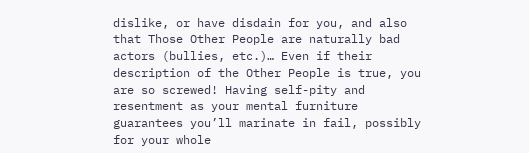dislike, or have disdain for you, and also that Those Other People are naturally bad actors (bullies, etc.)… Even if their description of the Other People is true, you are so screwed! Having self-pity and resentment as your mental furniture guarantees you’ll marinate in fail, possibly for your whole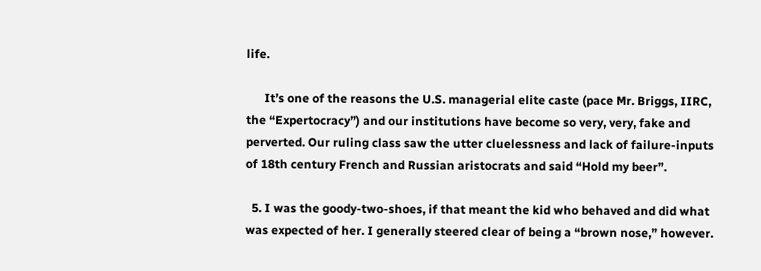life.

      It’s one of the reasons the U.S. managerial elite caste (pace Mr. Briggs, IIRC, the “Expertocracy”) and our institutions have become so very, very, fake and perverted. Our ruling class saw the utter cluelessness and lack of failure-inputs of 18th century French and Russian aristocrats and said “Hold my beer”.

  5. I was the goody-two-shoes, if that meant the kid who behaved and did what was expected of her. I generally steered clear of being a “brown nose,” however.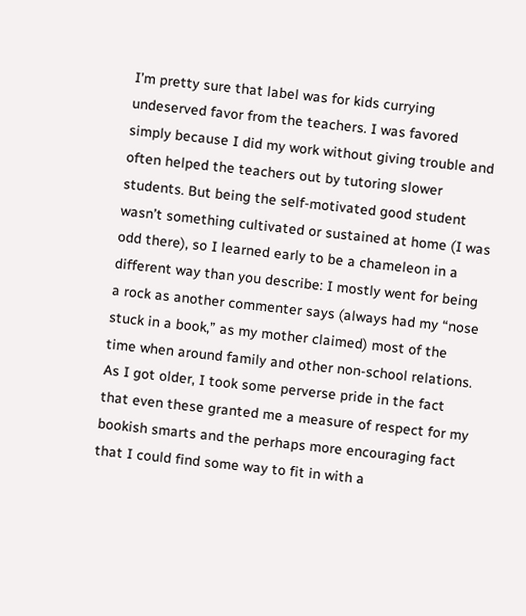I’m pretty sure that label was for kids currying undeserved favor from the teachers. I was favored simply because I did my work without giving trouble and often helped the teachers out by tutoring slower students. But being the self-motivated good student wasn’t something cultivated or sustained at home (I was odd there), so I learned early to be a chameleon in a different way than you describe: I mostly went for being a rock as another commenter says (always had my “nose stuck in a book,” as my mother claimed) most of the time when around family and other non-school relations. As I got older, I took some perverse pride in the fact that even these granted me a measure of respect for my bookish smarts and the perhaps more encouraging fact that I could find some way to fit in with a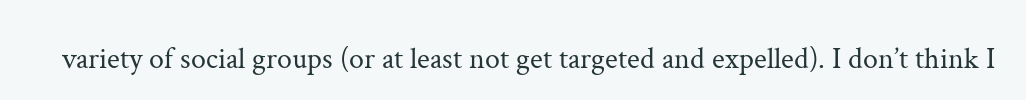variety of social groups (or at least not get targeted and expelled). I don’t think I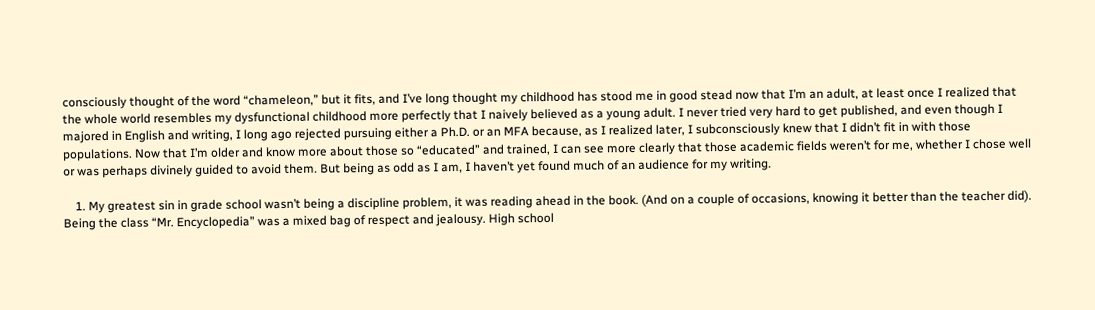consciously thought of the word “chameleon,” but it fits, and I’ve long thought my childhood has stood me in good stead now that I’m an adult, at least once I realized that the whole world resembles my dysfunctional childhood more perfectly that I naively believed as a young adult. I never tried very hard to get published, and even though I majored in English and writing, I long ago rejected pursuing either a Ph.D. or an MFA because, as I realized later, I subconsciously knew that I didn’t fit in with those populations. Now that I’m older and know more about those so “educated” and trained, I can see more clearly that those academic fields weren’t for me, whether I chose well or was perhaps divinely guided to avoid them. But being as odd as I am, I haven’t yet found much of an audience for my writing.

    1. My greatest sin in grade school wasn’t being a discipline problem, it was reading ahead in the book. (And on a couple of occasions, knowing it better than the teacher did). Being the class “Mr. Encyclopedia” was a mixed bag of respect and jealousy. High school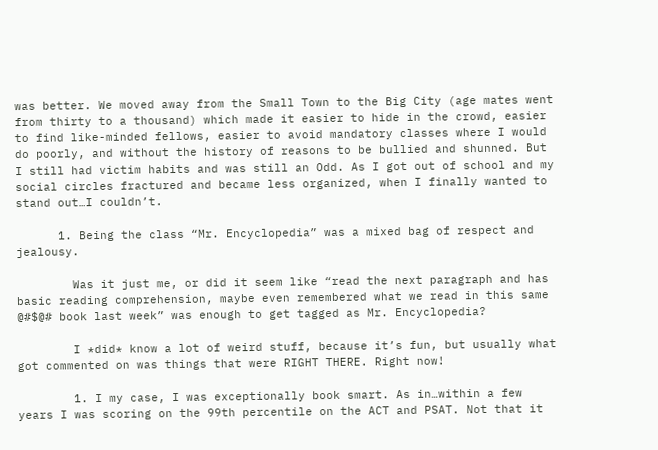was better. We moved away from the Small Town to the Big City (age mates went from thirty to a thousand) which made it easier to hide in the crowd, easier to find like-minded fellows, easier to avoid mandatory classes where I would do poorly, and without the history of reasons to be bullied and shunned. But I still had victim habits and was still an Odd. As I got out of school and my social circles fractured and became less organized, when I finally wanted to stand out…I couldn’t.

      1. Being the class “Mr. Encyclopedia” was a mixed bag of respect and jealousy.

        Was it just me, or did it seem like “read the next paragraph and has basic reading comprehension, maybe even remembered what we read in this same @#$@# book last week” was enough to get tagged as Mr. Encyclopedia?

        I *did* know a lot of weird stuff, because it’s fun, but usually what got commented on was things that were RIGHT THERE. Right now!

        1. I my case, I was exceptionally book smart. As in…within a few years I was scoring on the 99th percentile on the ACT and PSAT. Not that it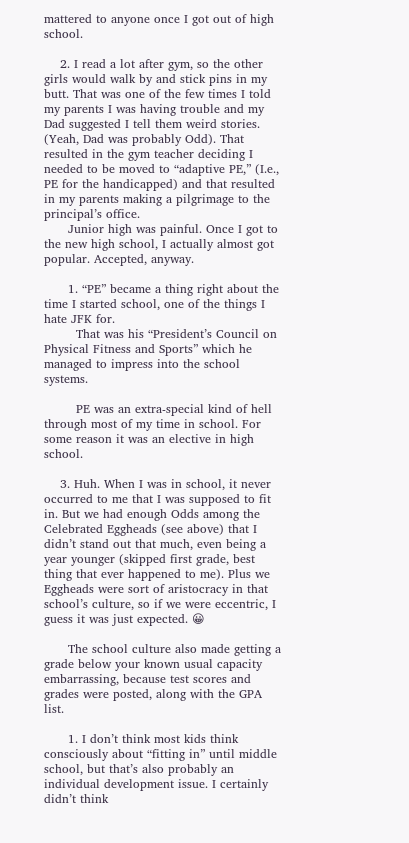mattered to anyone once I got out of high school.

    2. I read a lot after gym, so the other girls would walk by and stick pins in my butt. That was one of the few times I told my parents I was having trouble and my Dad suggested I tell them weird stories. (Yeah, Dad was probably Odd). That resulted in the gym teacher deciding I needed to be moved to “adaptive PE,” (I.e., PE for the handicapped) and that resulted in my parents making a pilgrimage to the principal’s office.
      Junior high was painful. Once I got to the new high school, I actually almost got popular. Accepted, anyway.

      1. “PE” became a thing right about the time I started school, one of the things I hate JFK for.
        That was his “President’s Council on Physical Fitness and Sports” which he managed to impress into the school systems.

        PE was an extra-special kind of hell through most of my time in school. For some reason it was an elective in high school.

    3. Huh. When I was in school, it never occurred to me that I was supposed to fit in. But we had enough Odds among the Celebrated Eggheads (see above) that I didn’t stand out that much, even being a year younger (skipped first grade, best thing that ever happened to me). Plus we Eggheads were sort of aristocracy in that school’s culture, so if we were eccentric, I guess it was just expected. 😀

      The school culture also made getting a grade below your known usual capacity embarrassing, because test scores and grades were posted, along with the GPA list.

      1. I don’t think most kids think consciously about “fitting in” until middle school, but that’s also probably an individual development issue. I certainly didn’t think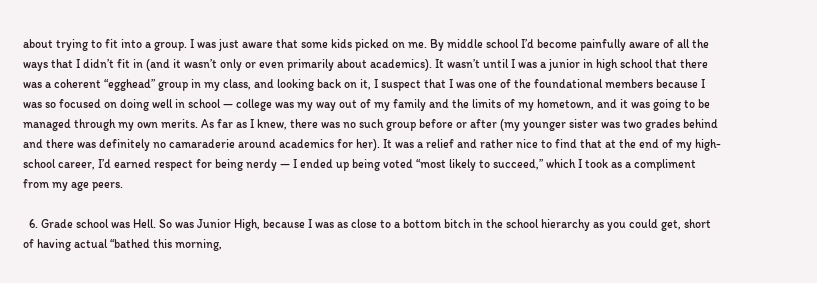about trying to fit into a group. I was just aware that some kids picked on me. By middle school I’d become painfully aware of all the ways that I didn’t fit in (and it wasn’t only or even primarily about academics). It wasn’t until I was a junior in high school that there was a coherent “egghead” group in my class, and looking back on it, I suspect that I was one of the foundational members because I was so focused on doing well in school — college was my way out of my family and the limits of my hometown, and it was going to be managed through my own merits. As far as I knew, there was no such group before or after (my younger sister was two grades behind and there was definitely no camaraderie around academics for her). It was a relief and rather nice to find that at the end of my high-school career, I’d earned respect for being nerdy — I ended up being voted “most likely to succeed,” which I took as a compliment from my age peers.

  6. Grade school was Hell. So was Junior High, because I was as close to a bottom bitch in the school hierarchy as you could get, short of having actual “bathed this morning,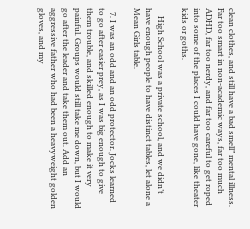clean clothes, and still have a bad smell” mental illness. Far too smart in non-academic ways, far too much ADHD, far too nerdy, and far too careful to get roped into some of the places I could have gone, like theater kids or goths.

    High School was a private school, and we didn’t have enough people to have distinct tables, let alone a Mean Girls table.

  7. I was an odd and an odd protector. Jocks learned to go after easier prey, as I was big enough to give them trouble, and skilled enough to make it very painful. Groups would still take me down, but I would go after the leader and take them out. Add an aggressive father who had been a heavyweight golden gloves, and my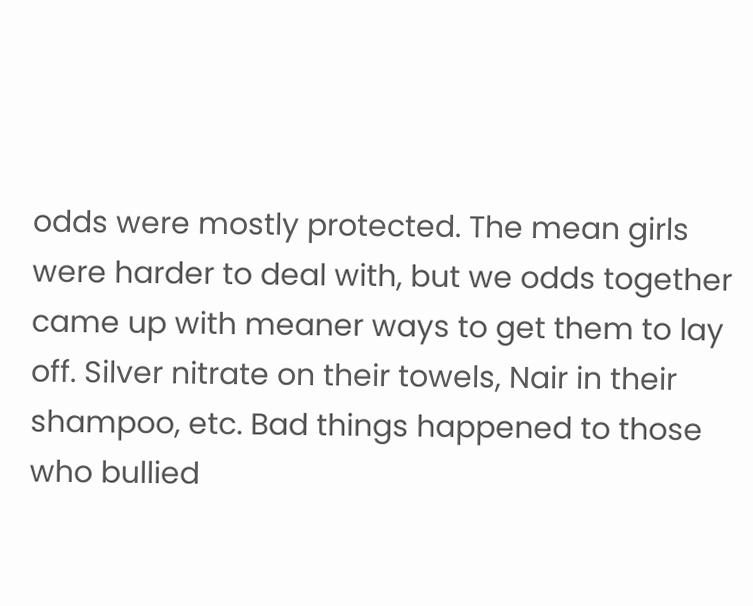odds were mostly protected. The mean girls were harder to deal with, but we odds together came up with meaner ways to get them to lay off. Silver nitrate on their towels, Nair in their shampoo, etc. Bad things happened to those who bullied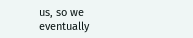us, so we eventually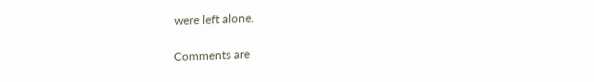were left alone.

Comments are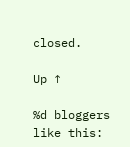closed.

Up ↑

%d bloggers like this: